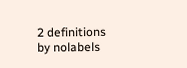2 definitions by nolabels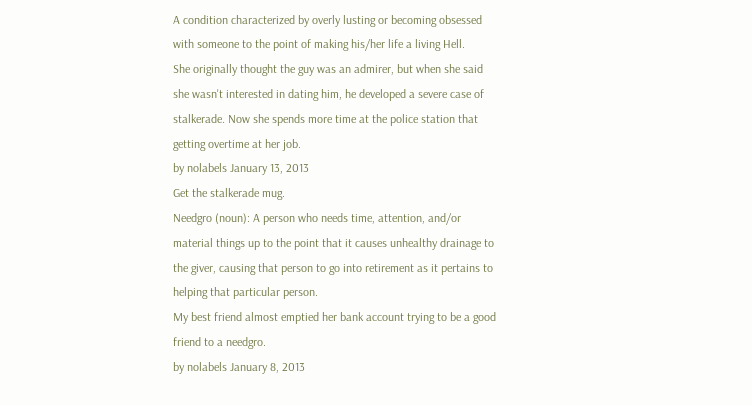A condition characterized by overly lusting or becoming obsessed with someone to the point of making his/her life a living Hell.
She originally thought the guy was an admirer, but when she said she wasn't interested in dating him, he developed a severe case of stalkerade. Now she spends more time at the police station that getting overtime at her job.
by nolabels January 13, 2013
Get the stalkerade mug.
Needgro (noun): A person who needs time, attention, and/or material things up to the point that it causes unhealthy drainage to the giver, causing that person to go into retirement as it pertains to helping that particular person.
My best friend almost emptied her bank account trying to be a good friend to a needgro.
by nolabels January 8, 2013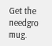Get the needgro mug.